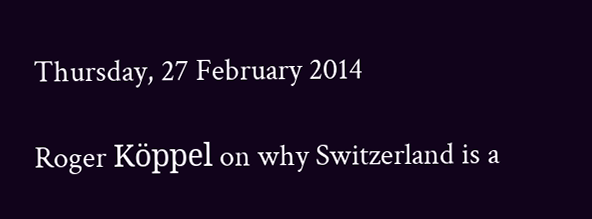Thursday, 27 February 2014

Roger Köppel on why Switzerland is a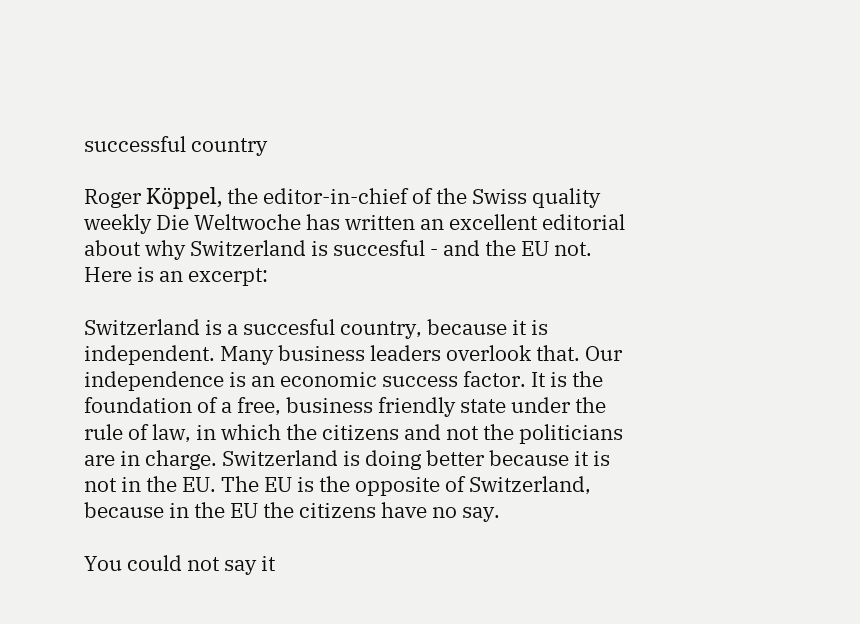successful country

Roger Köppel, the editor-in-chief of the Swiss quality weekly Die Weltwoche has written an excellent editorial about why Switzerland is succesful - and the EU not. Here is an excerpt:

Switzerland is a succesful country, because it is independent. Many business leaders overlook that. Our independence is an economic success factor. It is the foundation of a free, business friendly state under the rule of law, in which the citizens and not the politicians are in charge. Switzerland is doing better because it is not in the EU. The EU is the opposite of Switzerland, because in the EU the citizens have no say.

You could not say it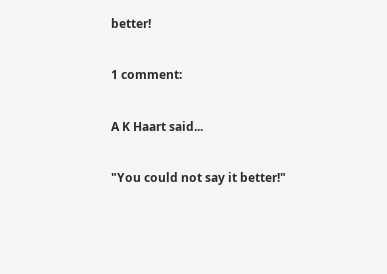better!

1 comment:

A K Haart said...

"You could not say it better!"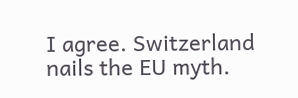I agree. Switzerland nails the EU myth.